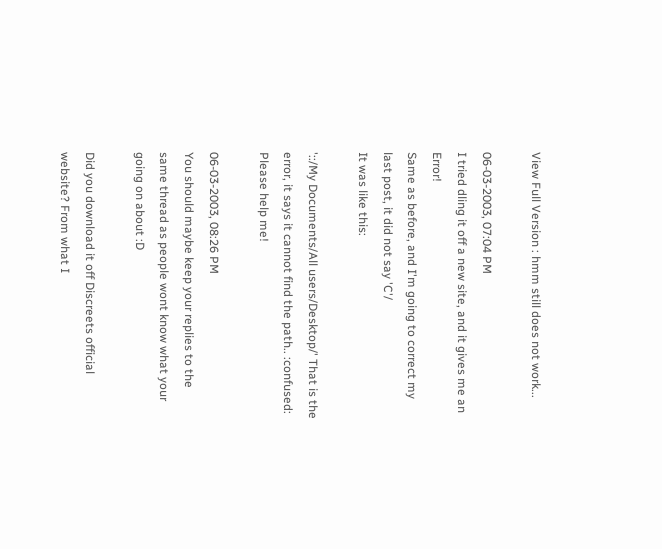View Full Version : hmm still does not work...

06-03-2003, 07:04 PM
I tried dling it off a new site, and it gives me an Error!
Same as before, and I'm going to correct my last post, it did not say 'C'/
It was like this:

'::/My Documents/All users/Desktop/' That is the error, it says it cannot find the path.. :confused:
Please help me!

06-03-2003, 08:26 PM
You should maybe keep your replies to the same thread as people wont know what your going on about :D

Did you download it off Discreets official website? From what I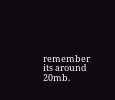remember its around 20mb.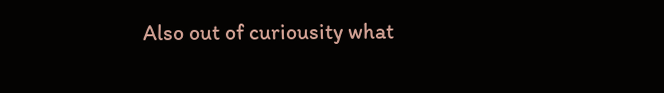Also out of curiousity what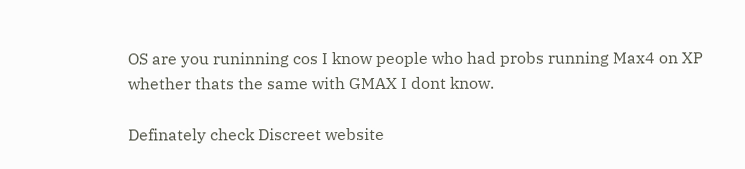OS are you runinning cos I know people who had probs running Max4 on XP whether thats the same with GMAX I dont know.

Definately check Discreet website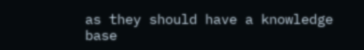as they should have a knowledge base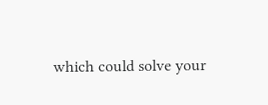which could solve your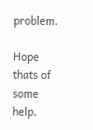problem.

Hope thats of some help.